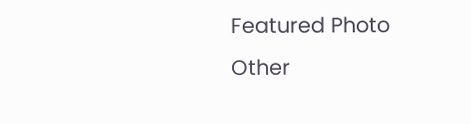Featured Photo
Other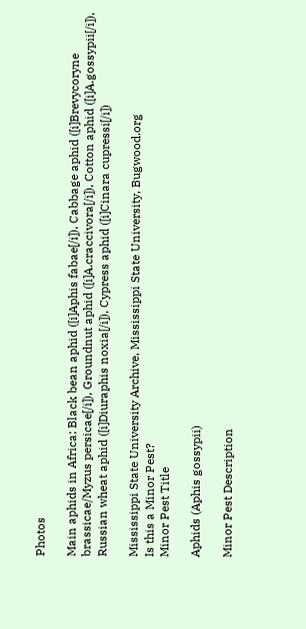Photos

Main aphids in Africa: Black bean aphid ([i]Aphis fabae[/i]), Cabbage aphid ([i]Brevycoryne brassicae/Myzus persicae[/i]), Groundnut aphid ([i]A.craccivora[/i]), Cotton aphid ([i]A.gossypii[/i]), Russian wheat aphid ([i]Diuraphis noxia[/i]), Cypress aphid ([i]Cinara cupressi[/i])

Mississippi State University Archive, Mississippi State University, Bugwood.org
Is this a Minor Pest?
Minor Pest Title

Aphids (Aphis gossypii)

Minor Pest Description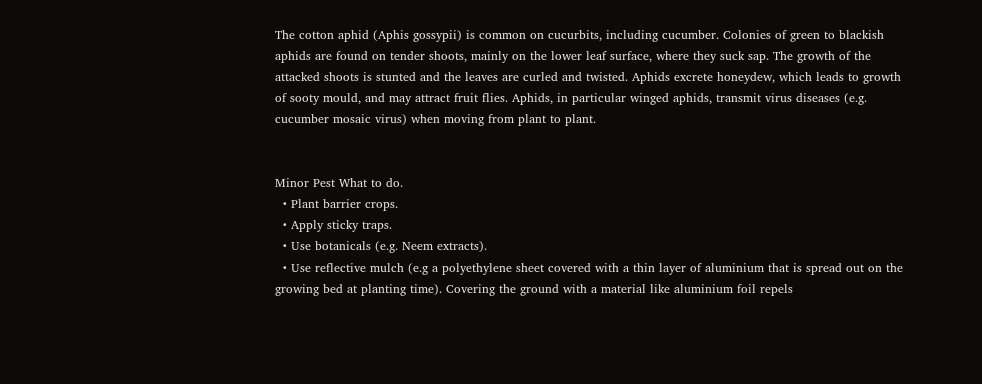The cotton aphid (Aphis gossypii) is common on cucurbits, including cucumber. Colonies of green to blackish aphids are found on tender shoots, mainly on the lower leaf surface, where they suck sap. The growth of the attacked shoots is stunted and the leaves are curled and twisted. Aphids excrete honeydew, which leads to growth of sooty mould, and may attract fruit flies. Aphids, in particular winged aphids, transmit virus diseases (e.g. cucumber mosaic virus) when moving from plant to plant.


Minor Pest What to do.
  • Plant barrier crops.
  • Apply sticky traps.
  • Use botanicals (e.g. Neem extracts).
  • Use reflective mulch (e.g a polyethylene sheet covered with a thin layer of aluminium that is spread out on the growing bed at planting time). Covering the ground with a material like aluminium foil repels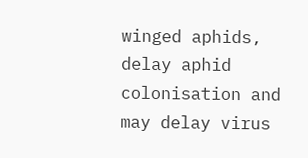winged aphids, delay aphid colonisation and may delay virus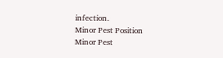infection.
Minor Pest Position
Minor Pest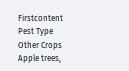Firstcontent
Pest Type
Other Crops
Apple trees,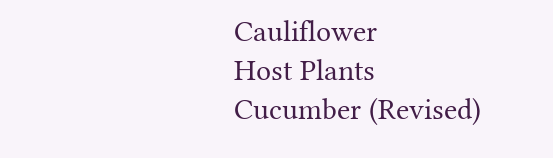Cauliflower
Host Plants
Cucumber (Revised)